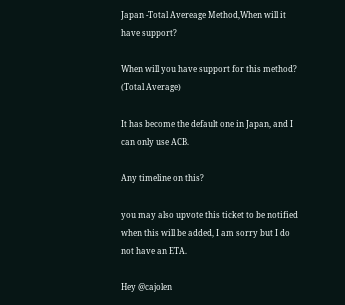Japan -Total Avereage Method,When will it have support?

When will you have support for this method? (Total Average)

It has become the default one in Japan, and I can only use ACB.

Any timeline on this?

you may also upvote this ticket to be notified when this will be added, I am sorry but I do not have an ETA.

Hey @cajolen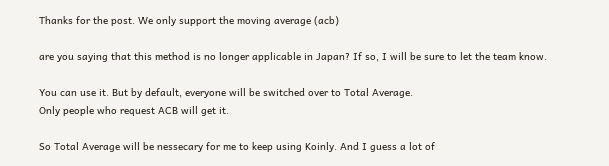Thanks for the post. We only support the moving average (acb)

are you saying that this method is no longer applicable in Japan? If so, I will be sure to let the team know.

You can use it. But by default, everyone will be switched over to Total Average.
Only people who request ACB will get it.

So Total Average will be nessecary for me to keep using Koinly. And I guess a lot of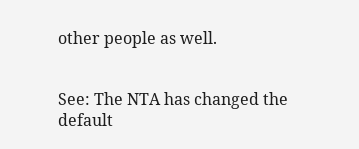other people as well.


See: The NTA has changed the default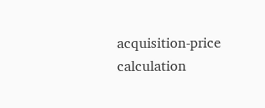acquisition-price calculation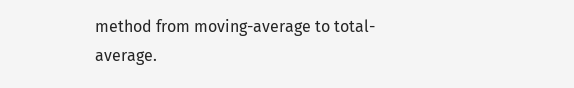method from moving-average to total-average.